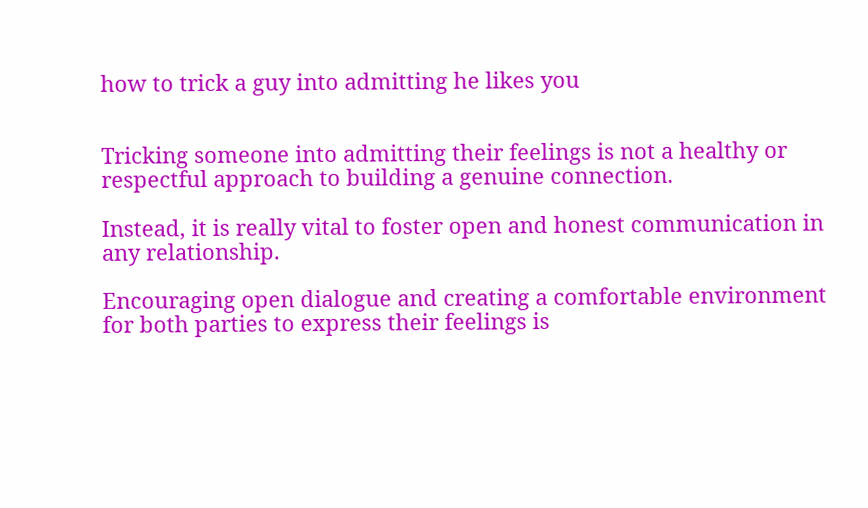how to trick a guy into admitting he likes you


Tricking someone into admitting their feelings is not a healthy or respectful approach to building a genuine connection.

Instead, it is really vital to foster open and honest communication in any relationship.

Encouraging open dialogue and creating a comfortable environment for both parties to express their feelings is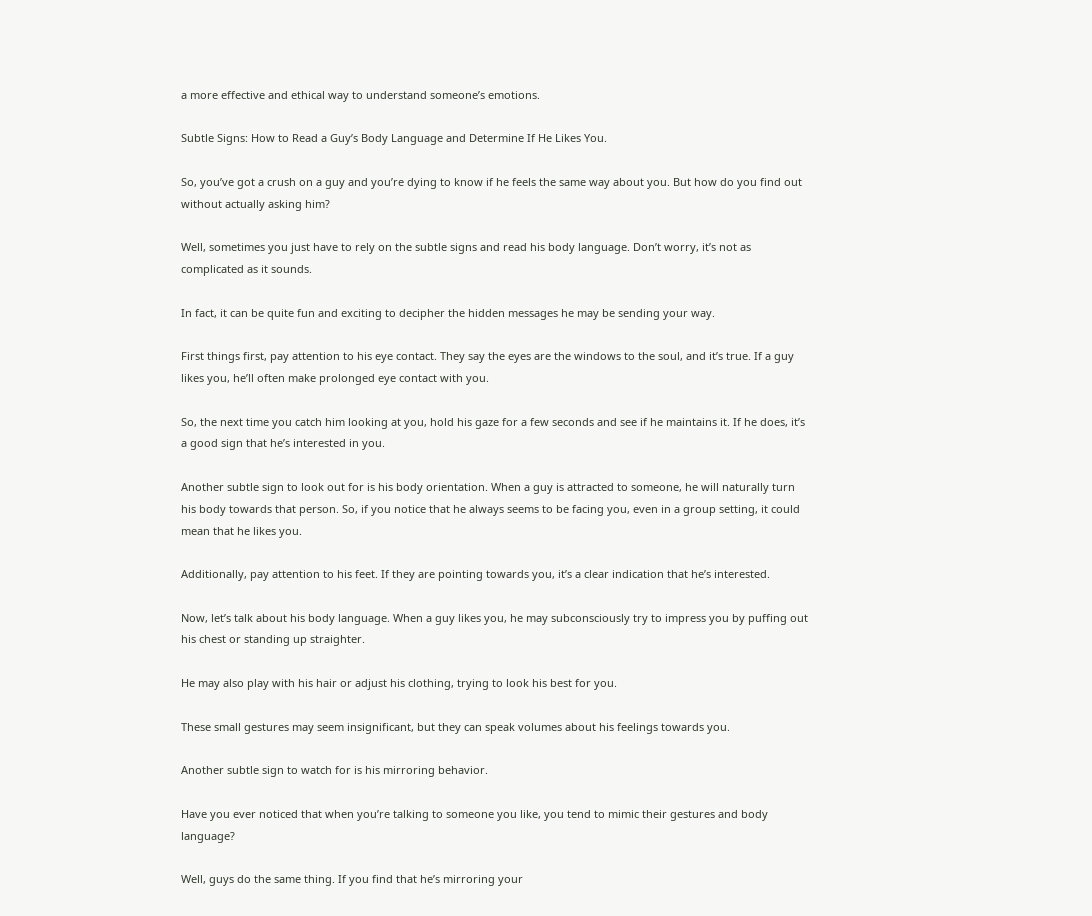a more effective and ethical way to understand someone’s emotions.

Subtle Signs: How to Read a Guy’s Body Language and Determine If He Likes You.

So, you’ve got a crush on a guy and you’re dying to know if he feels the same way about you. But how do you find out without actually asking him?

Well, sometimes you just have to rely on the subtle signs and read his body language. Don’t worry, it’s not as complicated as it sounds.

In fact, it can be quite fun and exciting to decipher the hidden messages he may be sending your way.

First things first, pay attention to his eye contact. They say the eyes are the windows to the soul, and it’s true. If a guy likes you, he’ll often make prolonged eye contact with you.

So, the next time you catch him looking at you, hold his gaze for a few seconds and see if he maintains it. If he does, it’s a good sign that he’s interested in you.

Another subtle sign to look out for is his body orientation. When a guy is attracted to someone, he will naturally turn his body towards that person. So, if you notice that he always seems to be facing you, even in a group setting, it could mean that he likes you.

Additionally, pay attention to his feet. If they are pointing towards you, it’s a clear indication that he’s interested.

Now, let’s talk about his body language. When a guy likes you, he may subconsciously try to impress you by puffing out his chest or standing up straighter.

He may also play with his hair or adjust his clothing, trying to look his best for you.

These small gestures may seem insignificant, but they can speak volumes about his feelings towards you.

Another subtle sign to watch for is his mirroring behavior.

Have you ever noticed that when you’re talking to someone you like, you tend to mimic their gestures and body language?

Well, guys do the same thing. If you find that he’s mirroring your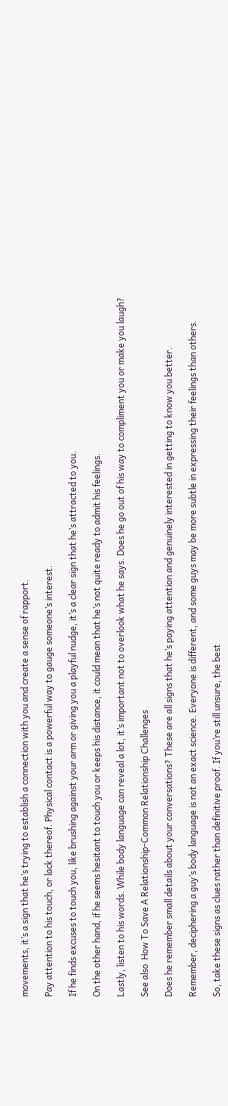movements, it’s a sign that he’s trying to establish a connection with you and create a sense of rapport.

Pay attention to his touch, or lack thereof. Physical contact is a powerful way to gauge someone’s interest.

If he finds excuses to touch you, like brushing against your arm or giving you a playful nudge, it’s a clear sign that he’s attracted to you.

On the other hand, if he seems hesitant to touch you or keeps his distance, it could mean that he’s not quite ready to admit his feelings.

Lastly, listen to his words. While body language can reveal a lot, it’s important not to overlook what he says. Does he go out of his way to compliment you or make you laugh?

See also  How To Save A Relationship-Common Relationship Challenges

Does he remember small details about your conversations? These are all signs that he’s paying attention and genuinely interested in getting to know you better.

Remember, deciphering a guy’s body language is not an exact science. Everyone is different, and some guys may be more subtle in expressing their feelings than others.

So, take these signs as clues rather than definitive proof. If you’re still unsure, the best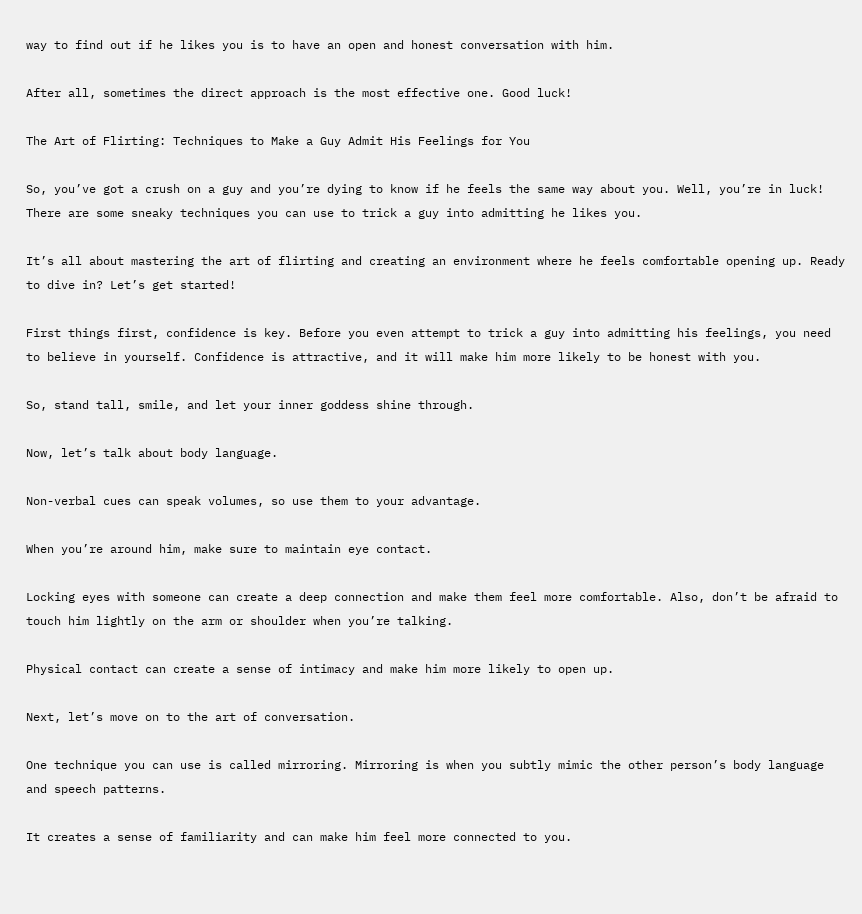way to find out if he likes you is to have an open and honest conversation with him.

After all, sometimes the direct approach is the most effective one. Good luck!

The Art of Flirting: Techniques to Make a Guy Admit His Feelings for You

So, you’ve got a crush on a guy and you’re dying to know if he feels the same way about you. Well, you’re in luck! There are some sneaky techniques you can use to trick a guy into admitting he likes you.

It’s all about mastering the art of flirting and creating an environment where he feels comfortable opening up. Ready to dive in? Let’s get started!

First things first, confidence is key. Before you even attempt to trick a guy into admitting his feelings, you need to believe in yourself. Confidence is attractive, and it will make him more likely to be honest with you.

So, stand tall, smile, and let your inner goddess shine through.

Now, let’s talk about body language.

Non-verbal cues can speak volumes, so use them to your advantage.

When you’re around him, make sure to maintain eye contact.

Locking eyes with someone can create a deep connection and make them feel more comfortable. Also, don’t be afraid to touch him lightly on the arm or shoulder when you’re talking.

Physical contact can create a sense of intimacy and make him more likely to open up.

Next, let’s move on to the art of conversation.

One technique you can use is called mirroring. Mirroring is when you subtly mimic the other person’s body language and speech patterns.

It creates a sense of familiarity and can make him feel more connected to you.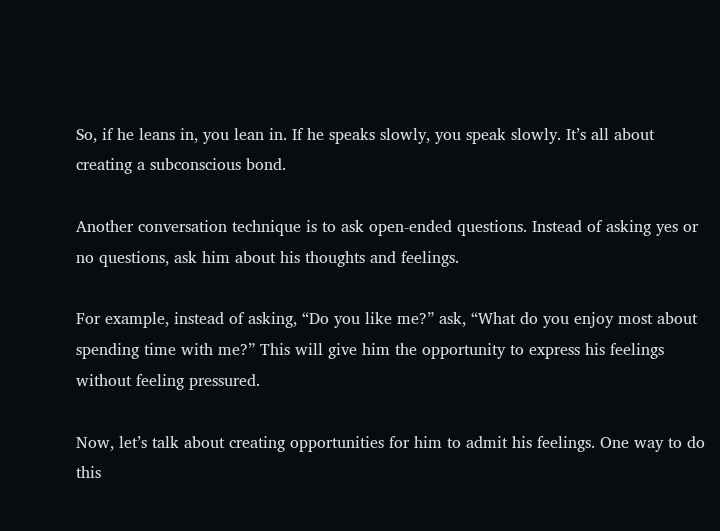So, if he leans in, you lean in. If he speaks slowly, you speak slowly. It’s all about creating a subconscious bond.

Another conversation technique is to ask open-ended questions. Instead of asking yes or no questions, ask him about his thoughts and feelings.

For example, instead of asking, “Do you like me?” ask, “What do you enjoy most about spending time with me?” This will give him the opportunity to express his feelings without feeling pressured.

Now, let’s talk about creating opportunities for him to admit his feelings. One way to do this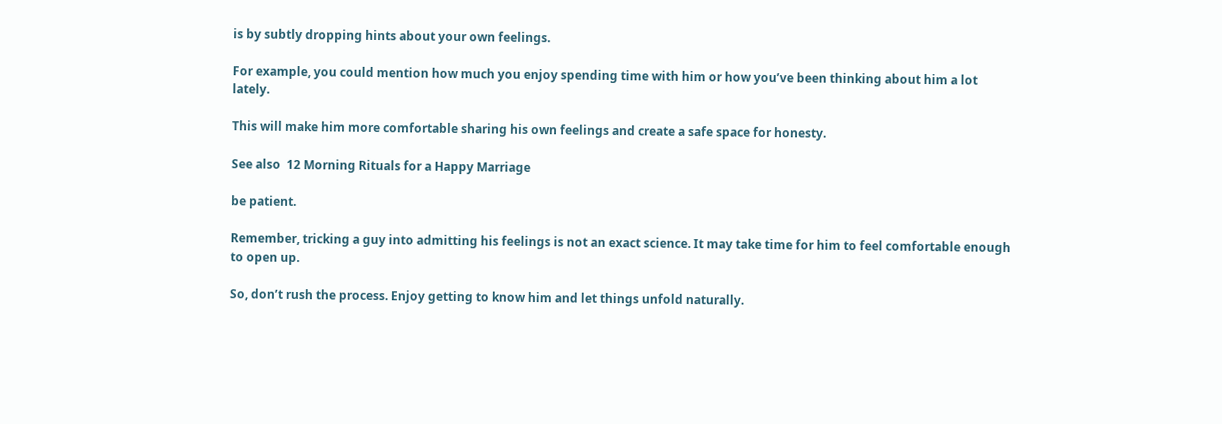is by subtly dropping hints about your own feelings.

For example, you could mention how much you enjoy spending time with him or how you’ve been thinking about him a lot lately.

This will make him more comfortable sharing his own feelings and create a safe space for honesty.

See also  12 Morning Rituals for a Happy Marriage

be patient.

Remember, tricking a guy into admitting his feelings is not an exact science. It may take time for him to feel comfortable enough to open up.

So, don’t rush the process. Enjoy getting to know him and let things unfold naturally.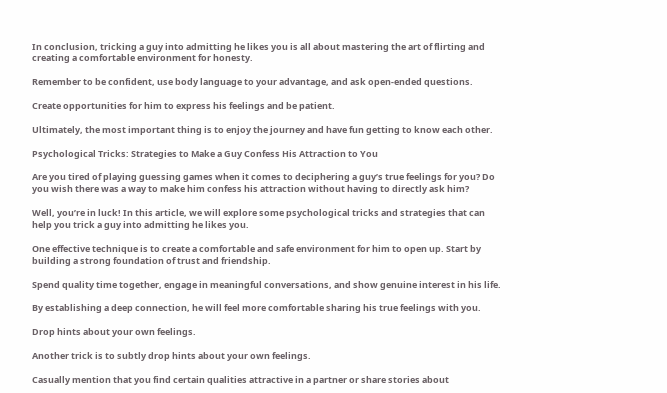In conclusion, tricking a guy into admitting he likes you is all about mastering the art of flirting and creating a comfortable environment for honesty.

Remember to be confident, use body language to your advantage, and ask open-ended questions.

Create opportunities for him to express his feelings and be patient.

Ultimately, the most important thing is to enjoy the journey and have fun getting to know each other.

Psychological Tricks: Strategies to Make a Guy Confess His Attraction to You

Are you tired of playing guessing games when it comes to deciphering a guy’s true feelings for you? Do you wish there was a way to make him confess his attraction without having to directly ask him?

Well, you’re in luck! In this article, we will explore some psychological tricks and strategies that can help you trick a guy into admitting he likes you.

One effective technique is to create a comfortable and safe environment for him to open up. Start by building a strong foundation of trust and friendship.

Spend quality time together, engage in meaningful conversations, and show genuine interest in his life.

By establishing a deep connection, he will feel more comfortable sharing his true feelings with you.

Drop hints about your own feelings.

Another trick is to subtly drop hints about your own feelings.

Casually mention that you find certain qualities attractive in a partner or share stories about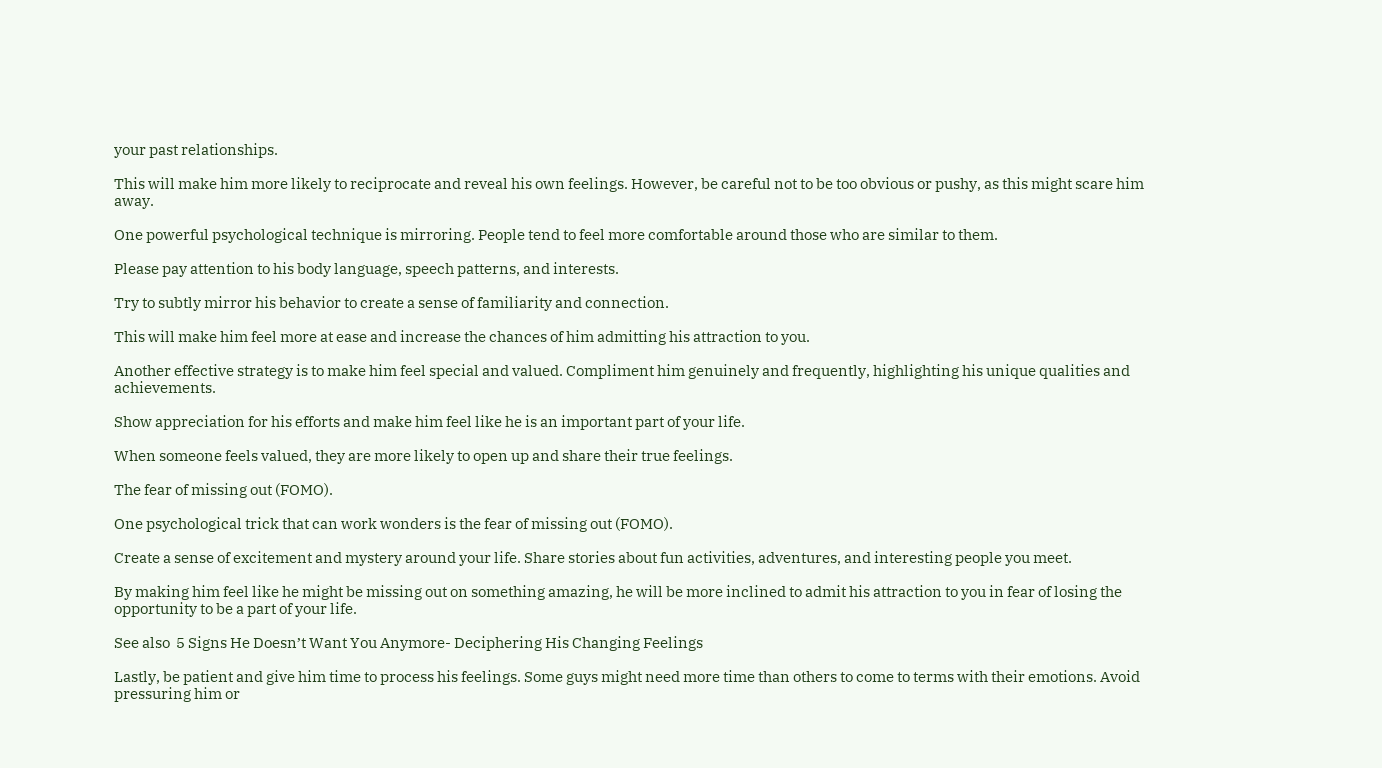your past relationships.

This will make him more likely to reciprocate and reveal his own feelings. However, be careful not to be too obvious or pushy, as this might scare him away.

One powerful psychological technique is mirroring. People tend to feel more comfortable around those who are similar to them.

Please pay attention to his body language, speech patterns, and interests.

Try to subtly mirror his behavior to create a sense of familiarity and connection.

This will make him feel more at ease and increase the chances of him admitting his attraction to you.

Another effective strategy is to make him feel special and valued. Compliment him genuinely and frequently, highlighting his unique qualities and achievements.

Show appreciation for his efforts and make him feel like he is an important part of your life.

When someone feels valued, they are more likely to open up and share their true feelings.

The fear of missing out (FOMO).

One psychological trick that can work wonders is the fear of missing out (FOMO).

Create a sense of excitement and mystery around your life. Share stories about fun activities, adventures, and interesting people you meet.

By making him feel like he might be missing out on something amazing, he will be more inclined to admit his attraction to you in fear of losing the opportunity to be a part of your life.

See also  5 Signs He Doesn’t Want You Anymore- Deciphering His Changing Feelings

Lastly, be patient and give him time to process his feelings. Some guys might need more time than others to come to terms with their emotions. Avoid pressuring him or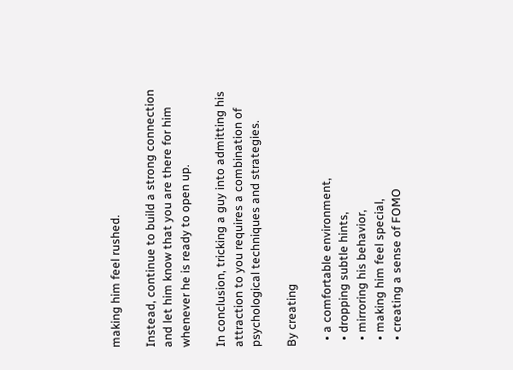making him feel rushed.

Instead, continue to build a strong connection and let him know that you are there for him whenever he is ready to open up.

In conclusion, tricking a guy into admitting his attraction to you requires a combination of psychological techniques and strategies.

By creating

  • a comfortable environment,
  • dropping subtle hints,
  • mirroring his behavior,
  • making him feel special,
  • creating a sense of FOMO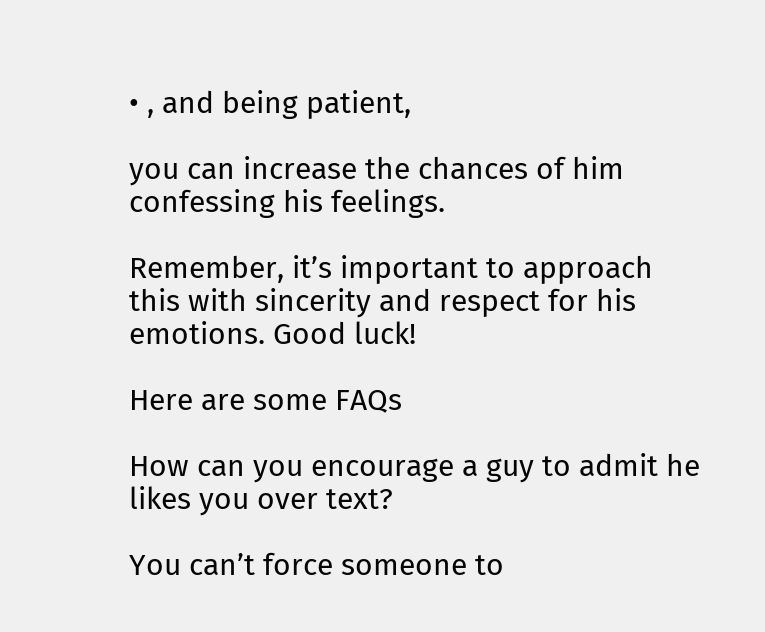• , and being patient,

you can increase the chances of him confessing his feelings.

Remember, it’s important to approach this with sincerity and respect for his emotions. Good luck!

Here are some FAQs

How can you encourage a guy to admit he likes you over text?

You can’t force someone to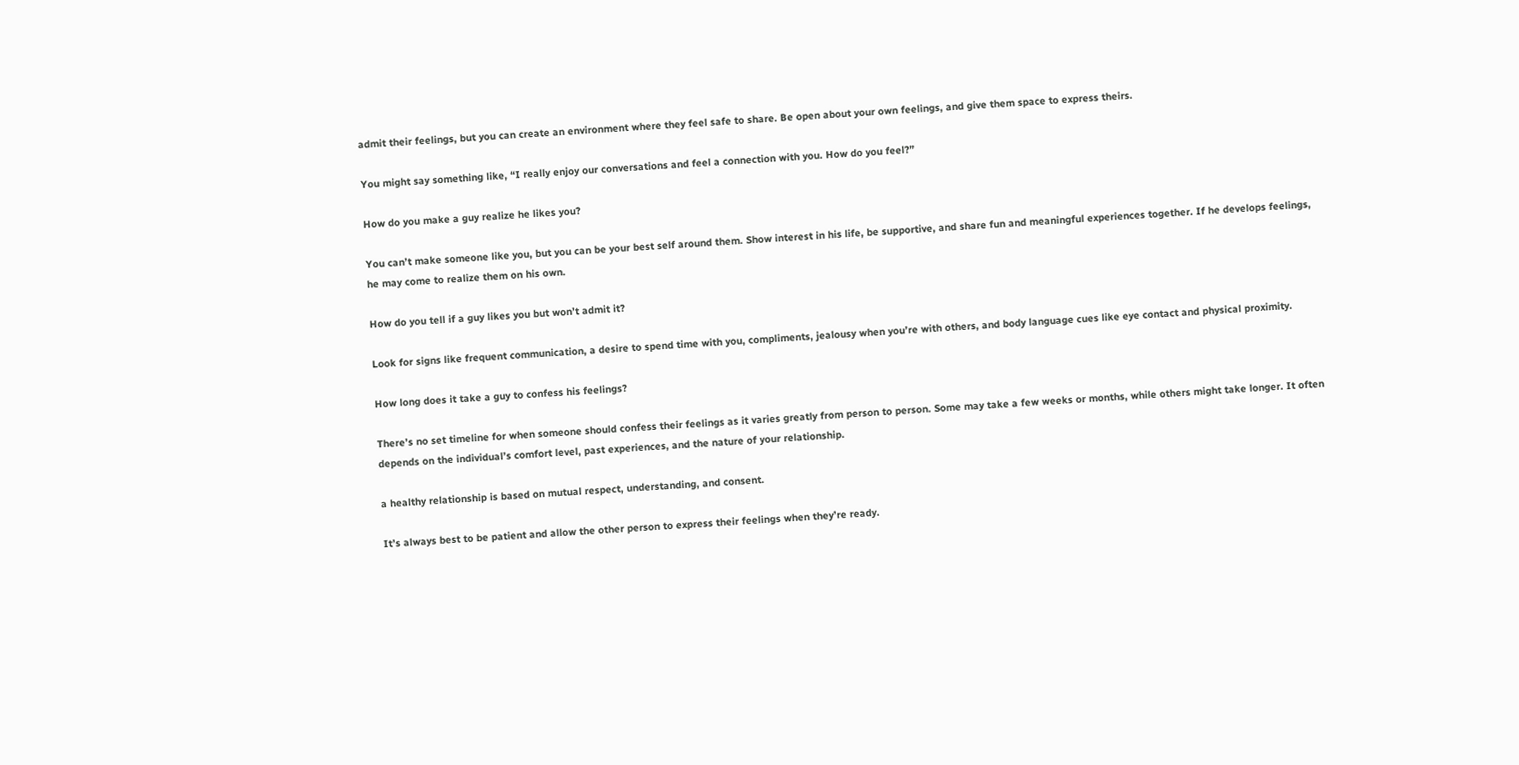admit their feelings, but you can create an environment where they feel safe to share. Be open about your own feelings, and give them space to express theirs.

You might say something like, “I really enjoy our conversations and feel a connection with you. How do you feel?”

How do you make a guy realize he likes you?

You can’t make someone like you, but you can be your best self around them. Show interest in his life, be supportive, and share fun and meaningful experiences together. If he develops feelings, he may come to realize them on his own.

How do you tell if a guy likes you but won’t admit it?

Look for signs like frequent communication, a desire to spend time with you, compliments, jealousy when you’re with others, and body language cues like eye contact and physical proximity.

How long does it take a guy to confess his feelings?

There’s no set timeline for when someone should confess their feelings as it varies greatly from person to person. Some may take a few weeks or months, while others might take longer. It often depends on the individual’s comfort level, past experiences, and the nature of your relationship.

a healthy relationship is based on mutual respect, understanding, and consent.

It’s always best to be patient and allow the other person to express their feelings when they’re ready.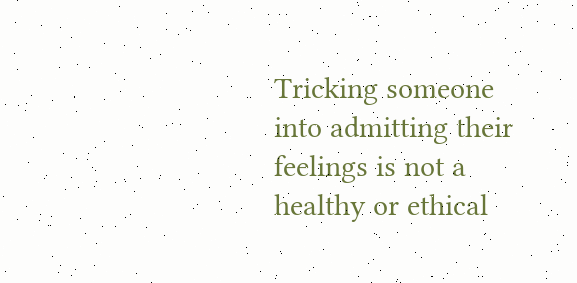Tricking someone into admitting their feelings is not a healthy or ethical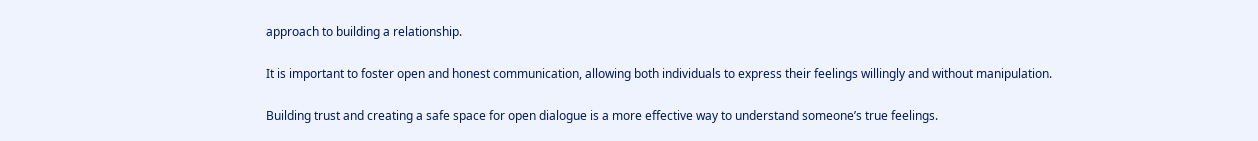approach to building a relationship.

It is important to foster open and honest communication, allowing both individuals to express their feelings willingly and without manipulation.

Building trust and creating a safe space for open dialogue is a more effective way to understand someone’s true feelings.